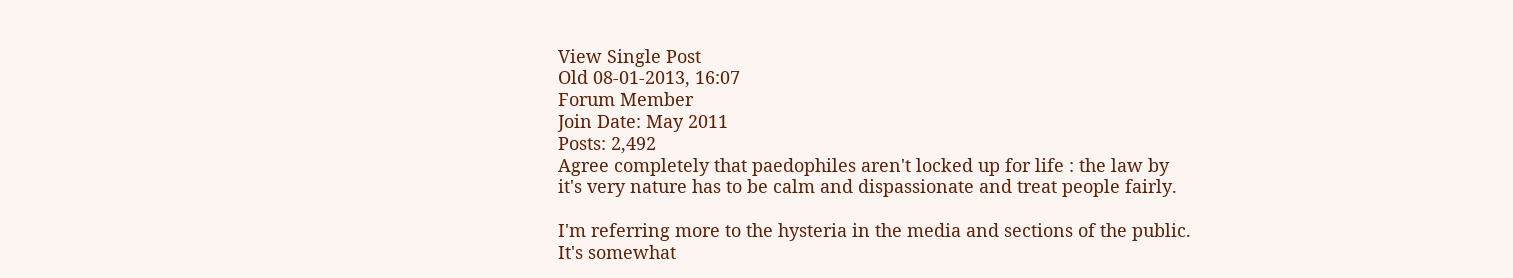View Single Post
Old 08-01-2013, 16:07
Forum Member
Join Date: May 2011
Posts: 2,492
Agree completely that paedophiles aren't locked up for life : the law by it's very nature has to be calm and dispassionate and treat people fairly.

I'm referring more to the hysteria in the media and sections of the public. It's somewhat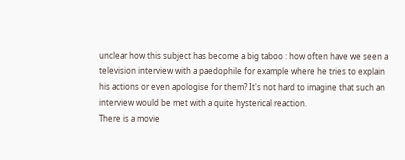unclear how this subject has become a big taboo : how often have we seen a television interview with a paedophile for example where he tries to explain his actions or even apologise for them? It's not hard to imagine that such an interview would be met with a quite hysterical reaction.
There is a movie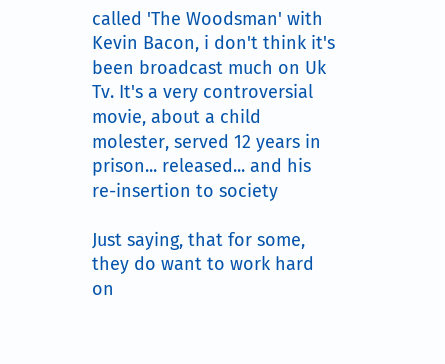called 'The Woodsman' with Kevin Bacon, i don't think it's been broadcast much on Uk Tv. It's a very controversial movie, about a child molester, served 12 years in prison... released... and his re-insertion to society

Just saying, that for some, they do want to work hard on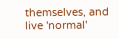themselves, and live 'normal'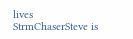lives
StrmChaserSteve is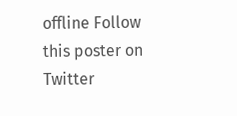offline Follow this poster on Twitter